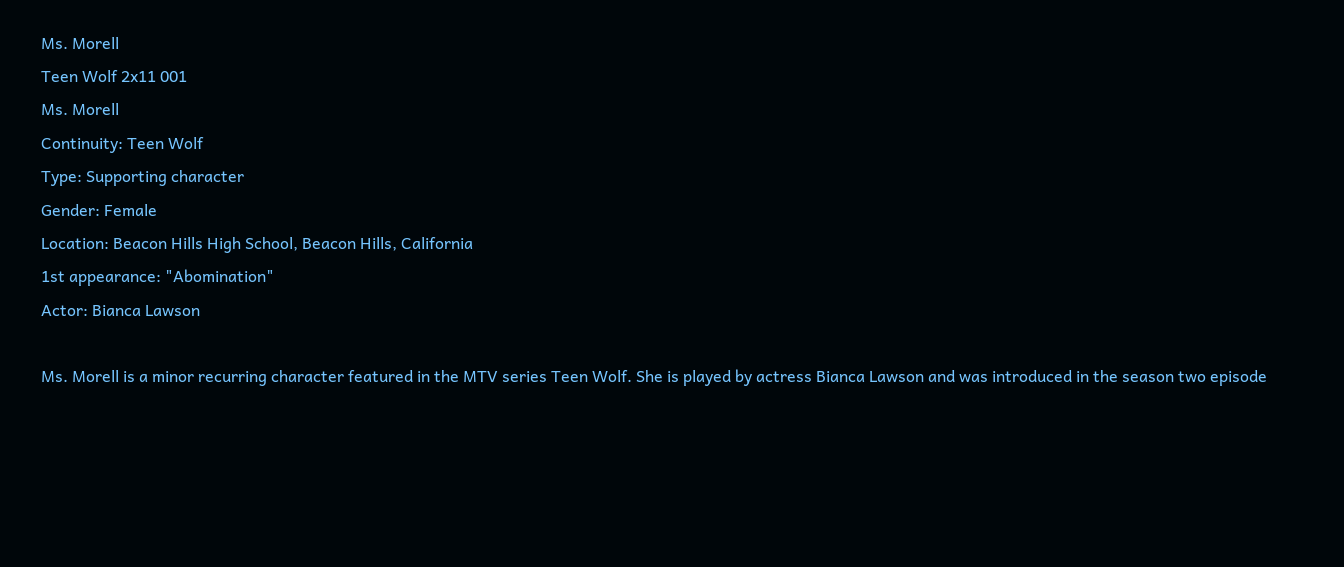Ms. Morell
Teen Wolf 2x11 001
Ms. Morell
Continuity: Teen Wolf
Type: Supporting character
Gender: Female
Location: Beacon Hills High School, Beacon Hills, California
1st appearance: "Abomination"
Actor: Bianca Lawson

Ms. Morell is a minor recurring character featured in the MTV series Teen Wolf. She is played by actress Bianca Lawson and was introduced in the season two episode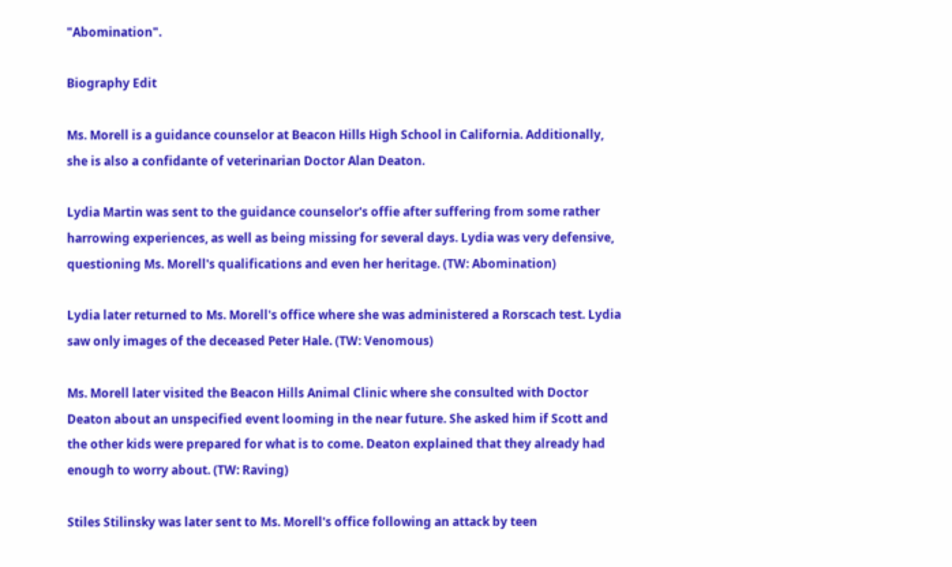"Abomination".

Biography Edit

Ms. Morell is a guidance counselor at Beacon Hills High School in California. Additionally, she is also a confidante of veterinarian Doctor Alan Deaton.

Lydia Martin was sent to the guidance counselor's offie after suffering from some rather harrowing experiences, as well as being missing for several days. Lydia was very defensive, questioning Ms. Morell's qualifications and even her heritage. (TW: Abomination)

Lydia later returned to Ms. Morell's office where she was administered a Rorscach test. Lydia saw only images of the deceased Peter Hale. (TW: Venomous)

Ms. Morell later visited the Beacon Hills Animal Clinic where she consulted with Doctor Deaton about an unspecified event looming in the near future. She asked him if Scott and the other kids were prepared for what is to come. Deaton explained that they already had enough to worry about. (TW: Raving)

Stiles Stilinsky was later sent to Ms. Morell's office following an attack by teen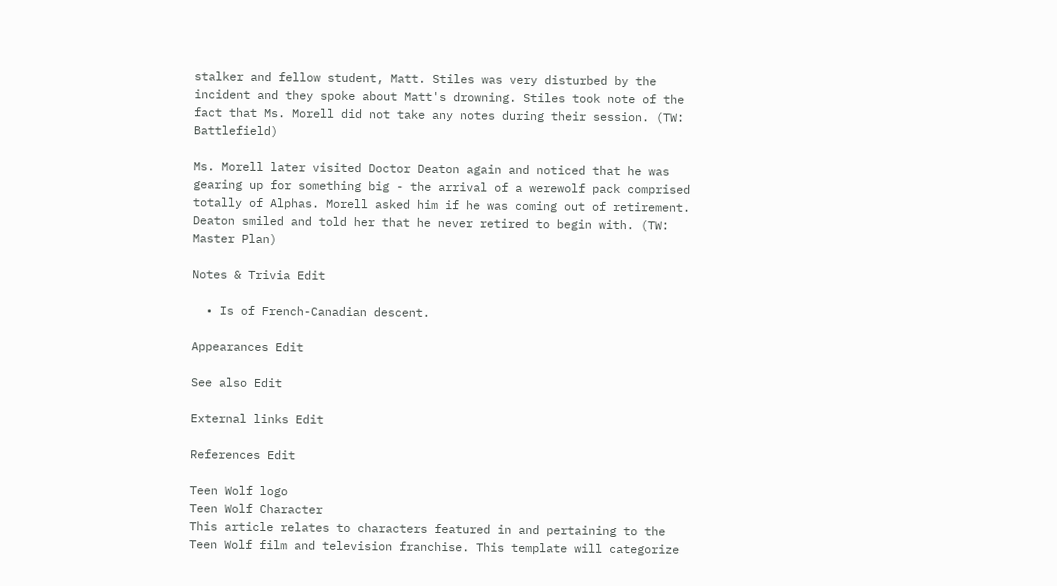stalker and fellow student, Matt. Stiles was very disturbed by the incident and they spoke about Matt's drowning. Stiles took note of the fact that Ms. Morell did not take any notes during their session. (TW: Battlefield)

Ms. Morell later visited Doctor Deaton again and noticed that he was gearing up for something big - the arrival of a werewolf pack comprised totally of Alphas. Morell asked him if he was coming out of retirement. Deaton smiled and told her that he never retired to begin with. (TW: Master Plan)

Notes & Trivia Edit

  • Is of French-Canadian descent.

Appearances Edit

See also Edit

External links Edit

References Edit

Teen Wolf logo
Teen Wolf Character
This article relates to characters featured in and pertaining to the Teen Wolf film and television franchise. This template will categorize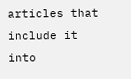articles that include it into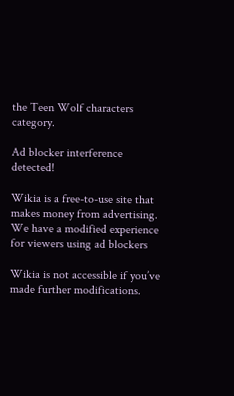the Teen Wolf characters category.

Ad blocker interference detected!

Wikia is a free-to-use site that makes money from advertising. We have a modified experience for viewers using ad blockers

Wikia is not accessible if you’ve made further modifications.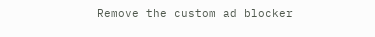Remove the custom ad blocker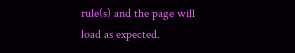rule(s) and the page will load as expected.